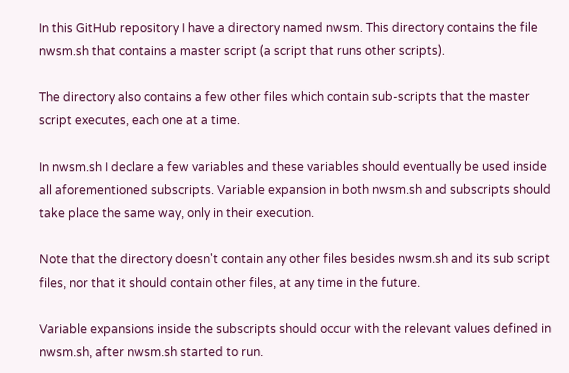In this GitHub repository I have a directory named nwsm. This directory contains the file nwsm.sh that contains a master script (a script that runs other scripts).

The directory also contains a few other files which contain sub-scripts that the master script executes, each one at a time.

In nwsm.sh I declare a few variables and these variables should eventually be used inside all aforementioned subscripts. Variable expansion in both nwsm.sh and subscripts should take place the same way, only in their execution.

Note that the directory doesn't contain any other files besides nwsm.sh and its sub script files, nor that it should contain other files, at any time in the future.

Variable expansions inside the subscripts should occur with the relevant values defined in nwsm.sh, after nwsm.sh started to run.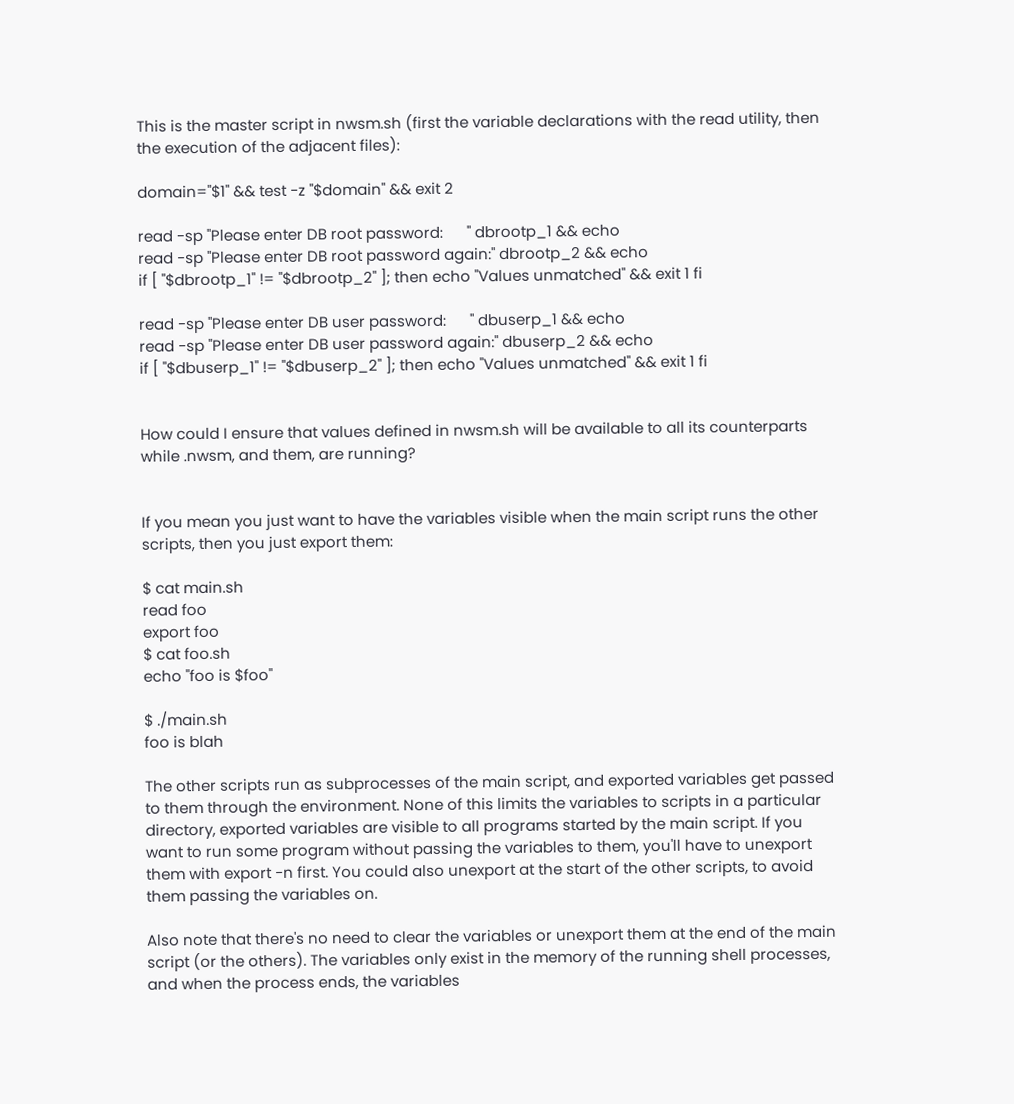This is the master script in nwsm.sh (first the variable declarations with the read utility, then the execution of the adjacent files):

domain="$1" && test -z "$domain" && exit 2

read -sp "Please enter DB root password:      " dbrootp_1 && echo
read -sp "Please enter DB root password again:" dbrootp_2 && echo
if [ "$dbrootp_1" != "$dbrootp_2" ]; then echo "Values unmatched" && exit 1 fi

read -sp "Please enter DB user password:      " dbuserp_1 && echo
read -sp "Please enter DB user password again:" dbuserp_2 && echo
if [ "$dbuserp_1" != "$dbuserp_2" ]; then echo "Values unmatched" && exit 1 fi


How could I ensure that values defined in nwsm.sh will be available to all its counterparts while .nwsm, and them, are running?


If you mean you just want to have the variables visible when the main script runs the other scripts, then you just export them:

$ cat main.sh
read foo
export foo
$ cat foo.sh
echo "foo is $foo"

$ ./main.sh
foo is blah

The other scripts run as subprocesses of the main script, and exported variables get passed to them through the environment. None of this limits the variables to scripts in a particular directory, exported variables are visible to all programs started by the main script. If you want to run some program without passing the variables to them, you'll have to unexport them with export -n first. You could also unexport at the start of the other scripts, to avoid them passing the variables on.

Also note that there's no need to clear the variables or unexport them at the end of the main script (or the others). The variables only exist in the memory of the running shell processes, and when the process ends, the variables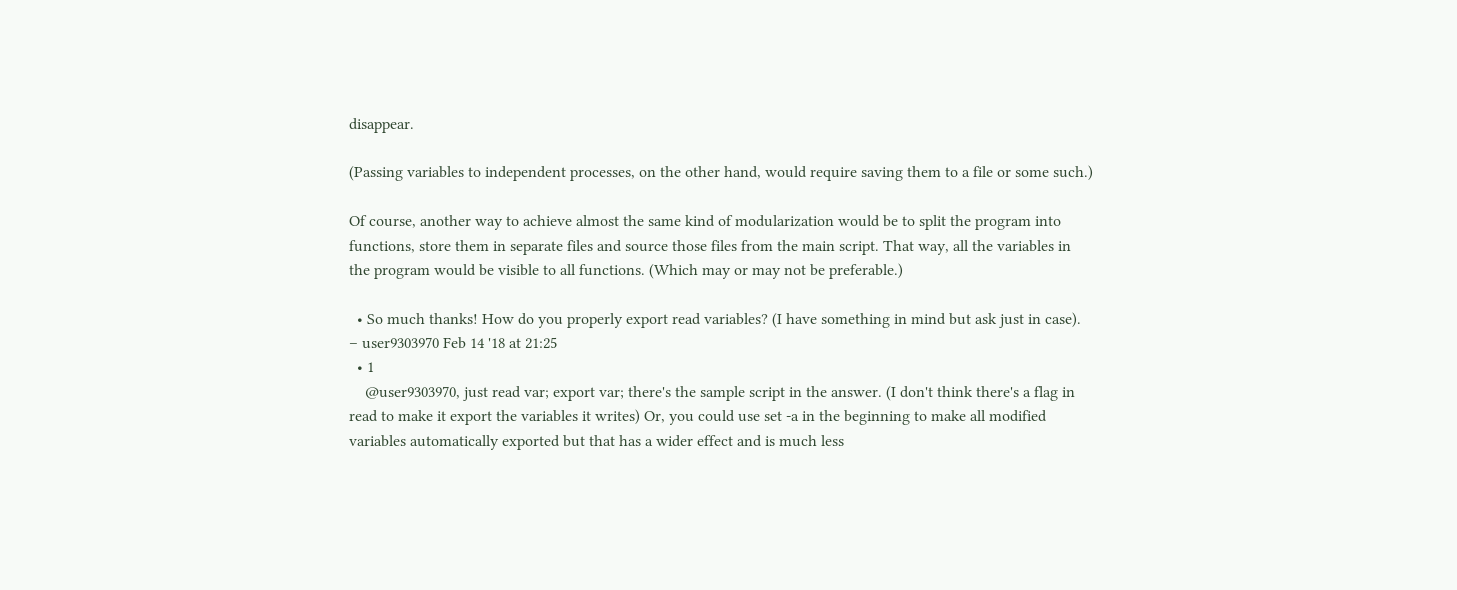disappear.

(Passing variables to independent processes, on the other hand, would require saving them to a file or some such.)

Of course, another way to achieve almost the same kind of modularization would be to split the program into functions, store them in separate files and source those files from the main script. That way, all the variables in the program would be visible to all functions. (Which may or may not be preferable.)

  • So much thanks! How do you properly export read variables? (I have something in mind but ask just in case). – user9303970 Feb 14 '18 at 21:25
  • 1
    @user9303970, just read var; export var; there's the sample script in the answer. (I don't think there's a flag in read to make it export the variables it writes) Or, you could use set -a in the beginning to make all modified variables automatically exported but that has a wider effect and is much less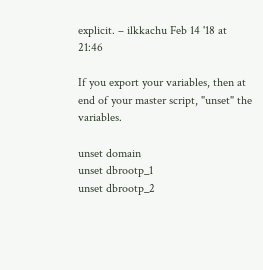explicit. – ilkkachu Feb 14 '18 at 21:46

If you export your variables, then at end of your master script, "unset" the variables.

unset domain
unset dbrootp_1
unset dbrootp_2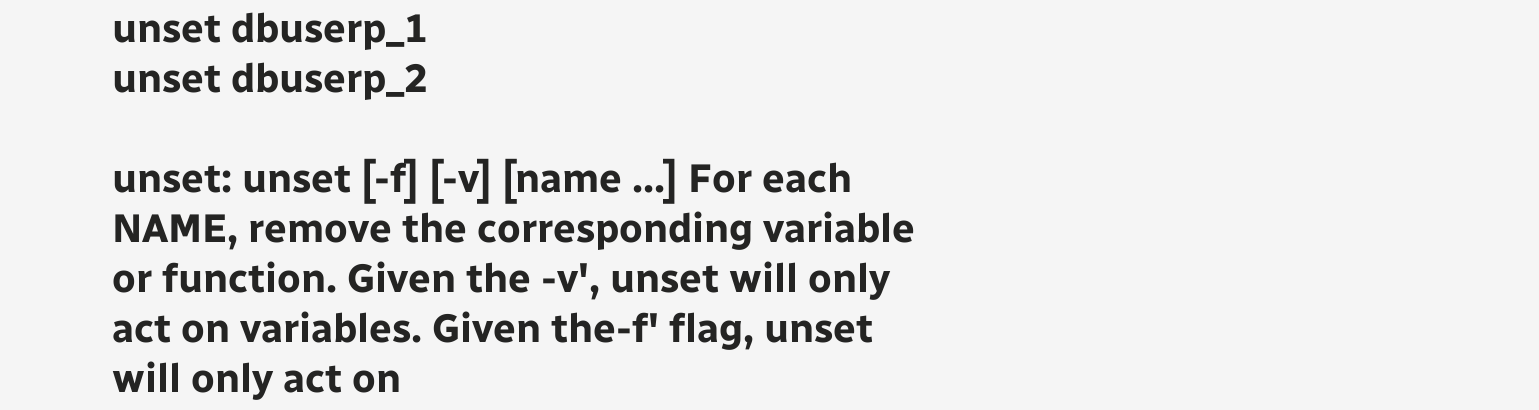unset dbuserp_1
unset dbuserp_2

unset: unset [-f] [-v] [name ...] For each NAME, remove the corresponding variable or function. Given the -v', unset will only act on variables. Given the-f' flag, unset will only act on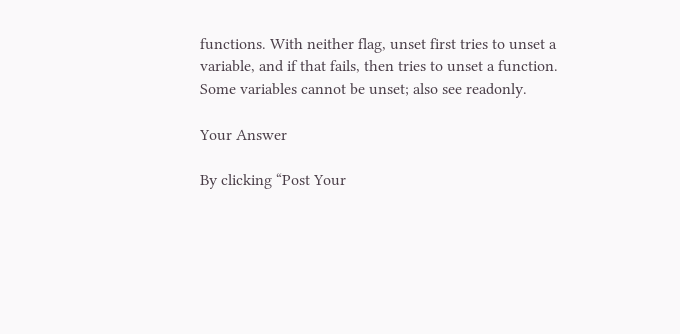functions. With neither flag, unset first tries to unset a variable, and if that fails, then tries to unset a function. Some variables cannot be unset; also see readonly.

Your Answer

By clicking “Post Your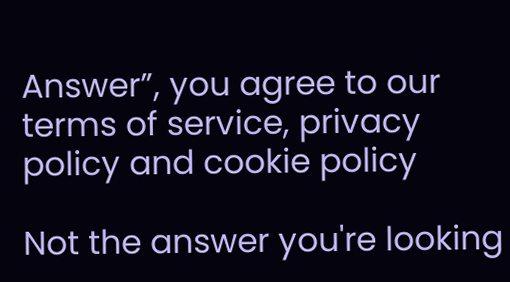Answer”, you agree to our terms of service, privacy policy and cookie policy

Not the answer you're looking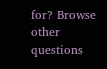for? Browse other questions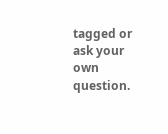tagged or ask your own question.